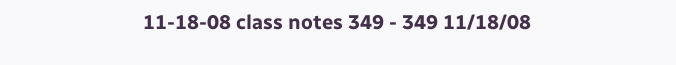11-18-08 class notes 349 - 349 11/18/08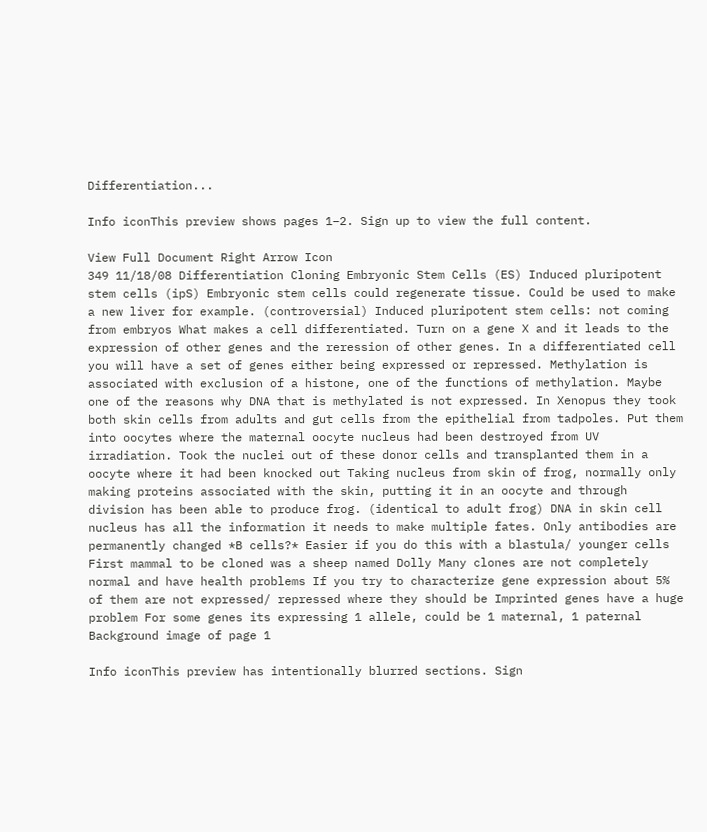Differentiation...

Info iconThis preview shows pages 1–2. Sign up to view the full content.

View Full Document Right Arrow Icon
349 11/18/08 Differentiation Cloning Embryonic Stem Cells (ES) Induced pluripotent stem cells (ipS) Embryonic stem cells could regenerate tissue. Could be used to make a new liver for example. (controversial) Induced pluripotent stem cells: not coming from embryos What makes a cell differentiated. Turn on a gene X and it leads to the expression of other genes and the reression of other genes. In a differentiated cell you will have a set of genes either being expressed or repressed. Methylation is associated with exclusion of a histone, one of the functions of methylation. Maybe one of the reasons why DNA that is methylated is not expressed. In Xenopus they took both skin cells from adults and gut cells from the epithelial from tadpoles. Put them into oocytes where the maternal oocyte nucleus had been destroyed from UV irradiation. Took the nuclei out of these donor cells and transplanted them in a oocyte where it had been knocked out Taking nucleus from skin of frog, normally only making proteins associated with the skin, putting it in an oocyte and through division has been able to produce frog. (identical to adult frog) DNA in skin cell nucleus has all the information it needs to make multiple fates. Only antibodies are permanently changed *B cells?* Easier if you do this with a blastula/ younger cells First mammal to be cloned was a sheep named Dolly Many clones are not completely normal and have health problems If you try to characterize gene expression about 5% of them are not expressed/ repressed where they should be Imprinted genes have a huge problem For some genes its expressing 1 allele, could be 1 maternal, 1 paternal
Background image of page 1

Info iconThis preview has intentionally blurred sections. Sign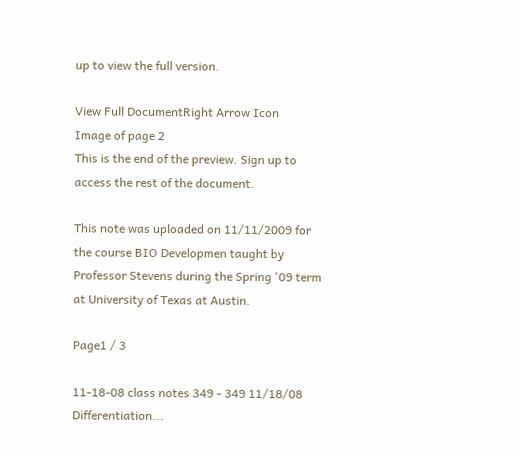up to view the full version.

View Full DocumentRight Arrow Icon
Image of page 2
This is the end of the preview. Sign up to access the rest of the document.

This note was uploaded on 11/11/2009 for the course BIO Developmen taught by Professor Stevens during the Spring '09 term at University of Texas at Austin.

Page1 / 3

11-18-08 class notes 349 - 349 11/18/08 Differentiation...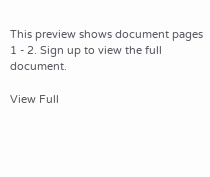This preview shows document pages 1 - 2. Sign up to view the full document.

View Full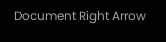Document Right Arrow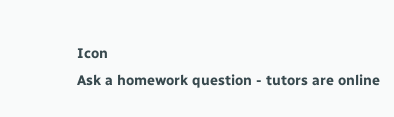Icon
Ask a homework question - tutors are online